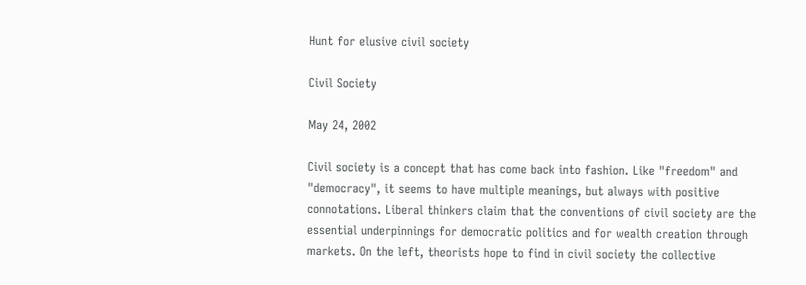Hunt for elusive civil society

Civil Society

May 24, 2002

Civil society is a concept that has come back into fashion. Like "freedom" and "democracy", it seems to have multiple meanings, but always with positive connotations. Liberal thinkers claim that the conventions of civil society are the essential underpinnings for democratic politics and for wealth creation through markets. On the left, theorists hope to find in civil society the collective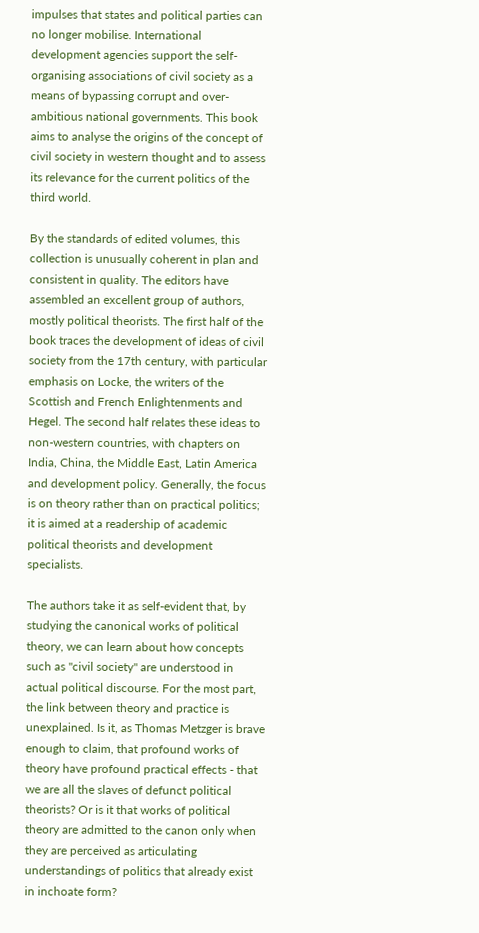impulses that states and political parties can no longer mobilise. International development agencies support the self-organising associations of civil society as a means of bypassing corrupt and over-ambitious national governments. This book aims to analyse the origins of the concept of civil society in western thought and to assess its relevance for the current politics of the third world.

By the standards of edited volumes, this collection is unusually coherent in plan and consistent in quality. The editors have assembled an excellent group of authors, mostly political theorists. The first half of the book traces the development of ideas of civil society from the 17th century, with particular emphasis on Locke, the writers of the Scottish and French Enlightenments and Hegel. The second half relates these ideas to non-western countries, with chapters on India, China, the Middle East, Latin America and development policy. Generally, the focus is on theory rather than on practical politics; it is aimed at a readership of academic political theorists and development specialists.

The authors take it as self-evident that, by studying the canonical works of political theory, we can learn about how concepts such as "civil society" are understood in actual political discourse. For the most part, the link between theory and practice is unexplained. Is it, as Thomas Metzger is brave enough to claim, that profound works of theory have profound practical effects - that we are all the slaves of defunct political theorists? Or is it that works of political theory are admitted to the canon only when they are perceived as articulating understandings of politics that already exist in inchoate form?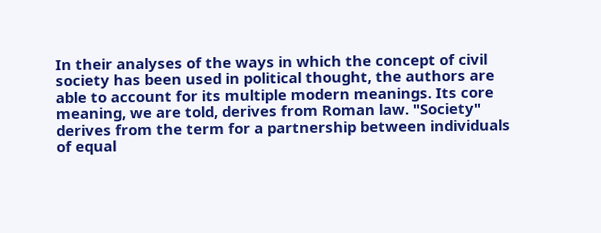In their analyses of the ways in which the concept of civil society has been used in political thought, the authors are able to account for its multiple modern meanings. Its core meaning, we are told, derives from Roman law. "Society" derives from the term for a partnership between individuals of equal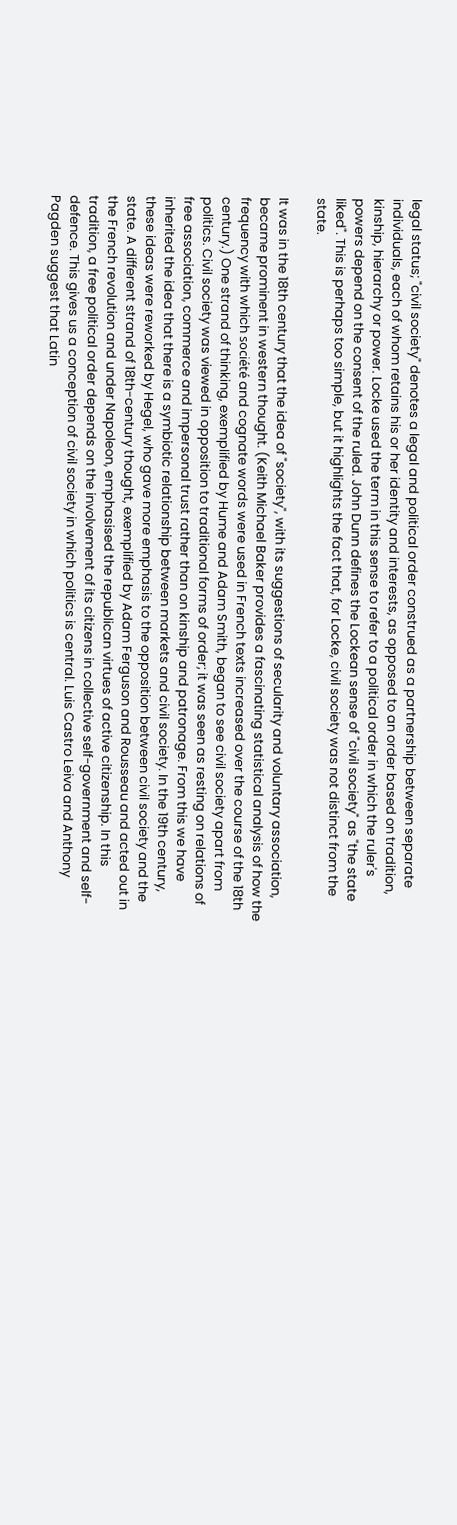legal status; "civil society" denotes a legal and political order construed as a partnership between separate individuals, each of whom retains his or her identity and interests, as opposed to an order based on tradition, kinship, hierarchy or power. Locke used the term in this sense to refer to a political order in which the ruler's powers depend on the consent of the ruled. John Dunn defines the Lockean sense of "civil society" as "the state liked". This is perhaps too simple, but it highlights the fact that, for Locke, civil society was not distinct from the state.

It was in the 18th century that the idea of "society", with its suggestions of secularity and voluntary association, became prominent in western thought. (Keith Michael Baker provides a fascinating statistical analysis of how the frequency with which société and cognate words were used in French texts increased over the course of the 18th century.) One strand of thinking, exemplified by Hume and Adam Smith, began to see civil society apart from politics. Civil society was viewed in opposition to traditional forms of order; it was seen as resting on relations of free association, commerce and impersonal trust rather than on kinship and patronage. From this we have inherited the idea that there is a symbiotic relationship between markets and civil society. In the 19th century, these ideas were reworked by Hegel, who gave more emphasis to the opposition between civil society and the state. A different strand of 18th-century thought, exemplified by Adam Ferguson and Rousseau and acted out in the French revolution and under Napoleon, emphasised the republican virtues of active citizenship. In this tradition, a free political order depends on the involvement of its citizens in collective self-government and self-defence. This gives us a conception of civil society in which politics is central. Luis Castro Leiva and Anthony Pagden suggest that Latin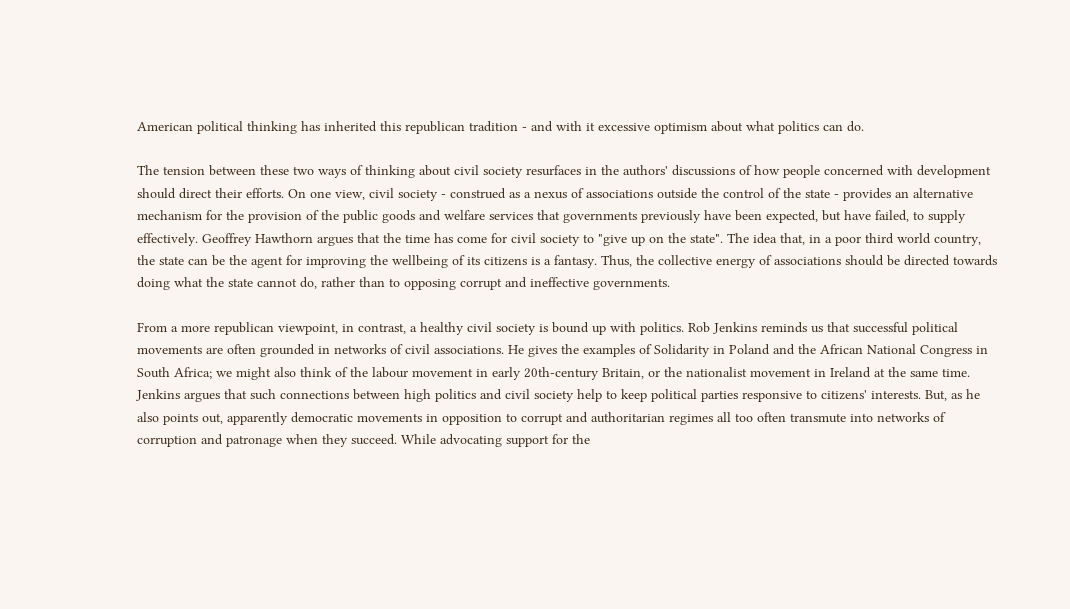American political thinking has inherited this republican tradition - and with it excessive optimism about what politics can do.

The tension between these two ways of thinking about civil society resurfaces in the authors' discussions of how people concerned with development should direct their efforts. On one view, civil society - construed as a nexus of associations outside the control of the state - provides an alternative mechanism for the provision of the public goods and welfare services that governments previously have been expected, but have failed, to supply effectively. Geoffrey Hawthorn argues that the time has come for civil society to "give up on the state". The idea that, in a poor third world country, the state can be the agent for improving the wellbeing of its citizens is a fantasy. Thus, the collective energy of associations should be directed towards doing what the state cannot do, rather than to opposing corrupt and ineffective governments.

From a more republican viewpoint, in contrast, a healthy civil society is bound up with politics. Rob Jenkins reminds us that successful political movements are often grounded in networks of civil associations. He gives the examples of Solidarity in Poland and the African National Congress in South Africa; we might also think of the labour movement in early 20th-century Britain, or the nationalist movement in Ireland at the same time. Jenkins argues that such connections between high politics and civil society help to keep political parties responsive to citizens' interests. But, as he also points out, apparently democratic movements in opposition to corrupt and authoritarian regimes all too often transmute into networks of corruption and patronage when they succeed. While advocating support for the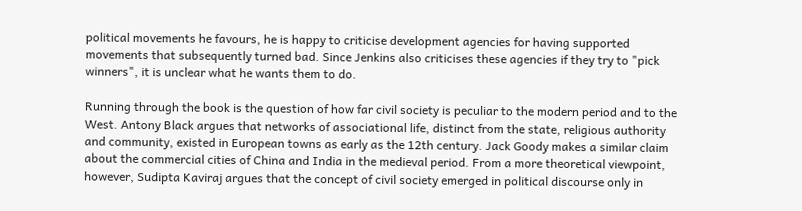political movements he favours, he is happy to criticise development agencies for having supported movements that subsequently turned bad. Since Jenkins also criticises these agencies if they try to "pick winners", it is unclear what he wants them to do.

Running through the book is the question of how far civil society is peculiar to the modern period and to the West. Antony Black argues that networks of associational life, distinct from the state, religious authority and community, existed in European towns as early as the 12th century. Jack Goody makes a similar claim about the commercial cities of China and India in the medieval period. From a more theoretical viewpoint, however, Sudipta Kaviraj argues that the concept of civil society emerged in political discourse only in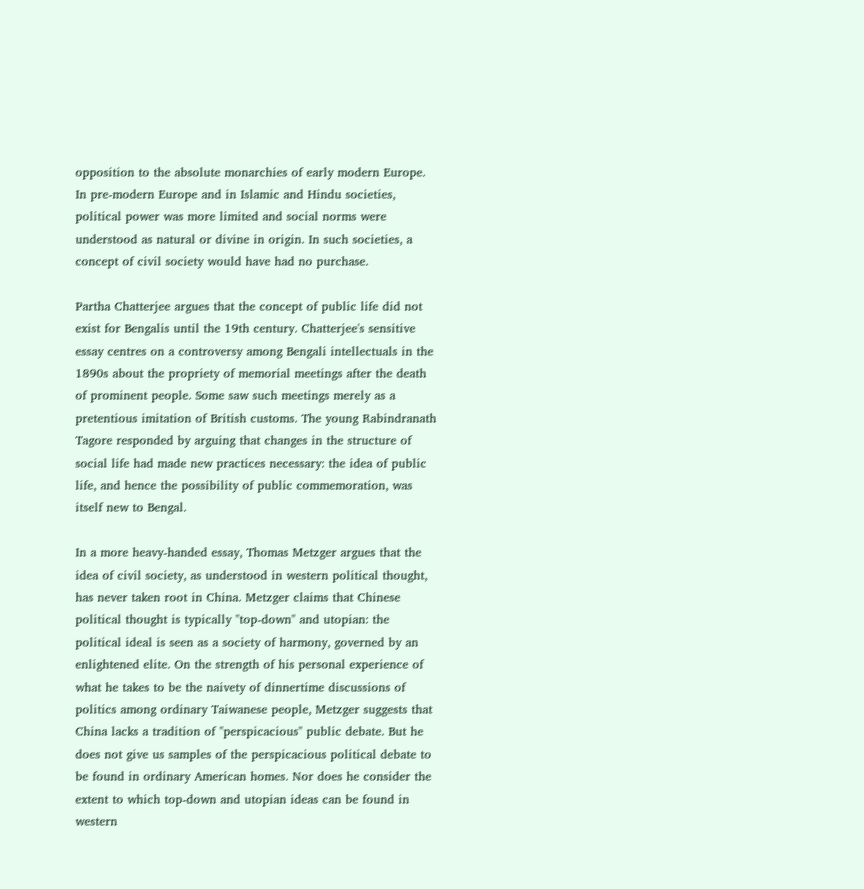opposition to the absolute monarchies of early modern Europe. In pre-modern Europe and in Islamic and Hindu societies, political power was more limited and social norms were understood as natural or divine in origin. In such societies, a concept of civil society would have had no purchase.

Partha Chatterjee argues that the concept of public life did not exist for Bengalis until the 19th century. Chatterjee's sensitive essay centres on a controversy among Bengali intellectuals in the 1890s about the propriety of memorial meetings after the death of prominent people. Some saw such meetings merely as a pretentious imitation of British customs. The young Rabindranath Tagore responded by arguing that changes in the structure of social life had made new practices necessary: the idea of public life, and hence the possibility of public commemoration, was itself new to Bengal.

In a more heavy-handed essay, Thomas Metzger argues that the idea of civil society, as understood in western political thought, has never taken root in China. Metzger claims that Chinese political thought is typically "top-down" and utopian: the political ideal is seen as a society of harmony, governed by an enlightened elite. On the strength of his personal experience of what he takes to be the naivety of dinnertime discussions of politics among ordinary Taiwanese people, Metzger suggests that China lacks a tradition of "perspicacious" public debate. But he does not give us samples of the perspicacious political debate to be found in ordinary American homes. Nor does he consider the extent to which top-down and utopian ideas can be found in western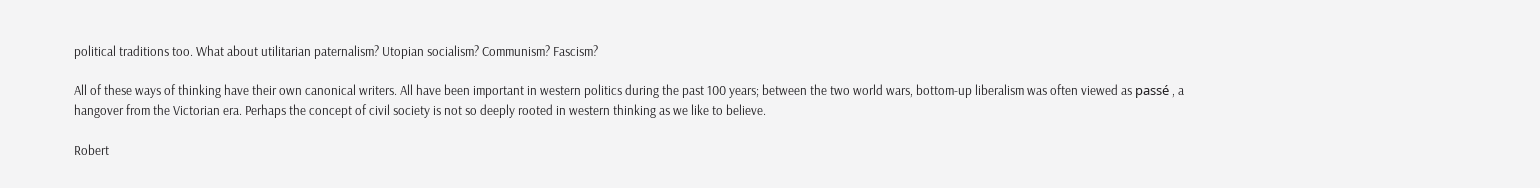political traditions too. What about utilitarian paternalism? Utopian socialism? Communism? Fascism?

All of these ways of thinking have their own canonical writers. All have been important in western politics during the past 100 years; between the two world wars, bottom-up liberalism was often viewed as passé , a hangover from the Victorian era. Perhaps the concept of civil society is not so deeply rooted in western thinking as we like to believe.

Robert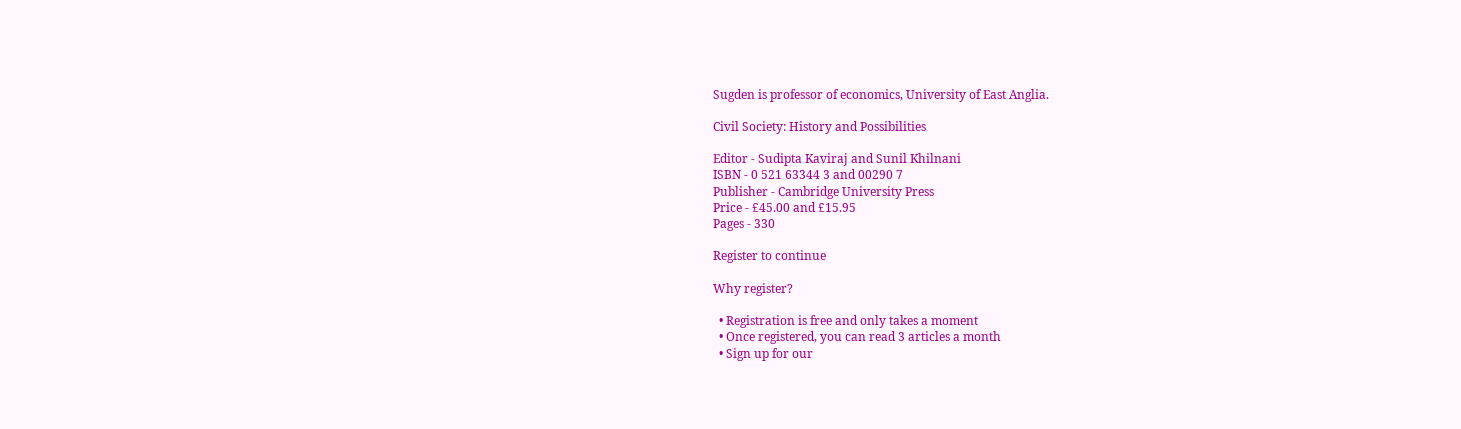Sugden is professor of economics, University of East Anglia.

Civil Society: History and Possibilities

Editor - Sudipta Kaviraj and Sunil Khilnani
ISBN - 0 521 63344 3 and 00290 7
Publisher - Cambridge University Press
Price - £45.00 and £15.95
Pages - 330

Register to continue

Why register?

  • Registration is free and only takes a moment
  • Once registered, you can read 3 articles a month
  • Sign up for our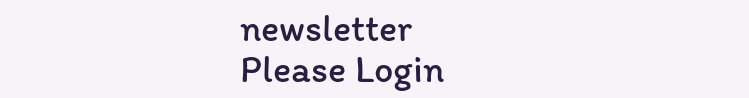newsletter
Please Login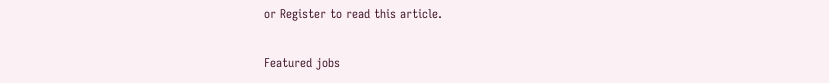or Register to read this article.


Featured jobs